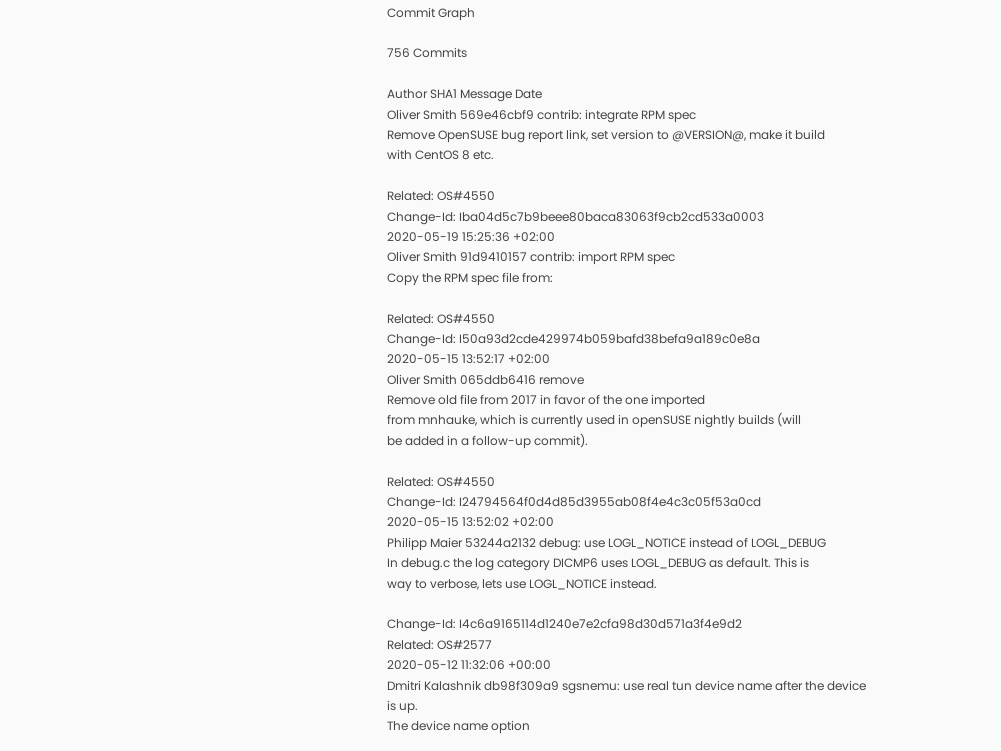Commit Graph

756 Commits

Author SHA1 Message Date
Oliver Smith 569e46cbf9 contrib: integrate RPM spec
Remove OpenSUSE bug report link, set version to @VERSION@, make it build
with CentOS 8 etc.

Related: OS#4550
Change-Id: Iba04d5c7b9beee80baca83063f9cb2cd533a0003
2020-05-19 15:25:36 +02:00
Oliver Smith 91d9410157 contrib: import RPM spec
Copy the RPM spec file from:

Related: OS#4550
Change-Id: I50a93d2cde429974b059bafd38befa9a189c0e8a
2020-05-15 13:52:17 +02:00
Oliver Smith 065ddb6416 remove
Remove old file from 2017 in favor of the one imported
from mnhauke, which is currently used in openSUSE nightly builds (will
be added in a follow-up commit).

Related: OS#4550
Change-Id: I24794564f0d4d85d3955ab08f4e4c3c05f53a0cd
2020-05-15 13:52:02 +02:00
Philipp Maier 53244a2132 debug: use LOGL_NOTICE instead of LOGL_DEBUG
In debug.c the log category DICMP6 uses LOGL_DEBUG as default. This is
way to verbose, lets use LOGL_NOTICE instead.

Change-Id: I4c6a9165114d1240e7e2cfa98d30d571a3f4e9d2
Related: OS#2577
2020-05-12 11:32:06 +00:00
Dmitri Kalashnik db98f309a9 sgsnemu: use real tun device name after the device is up.
The device name option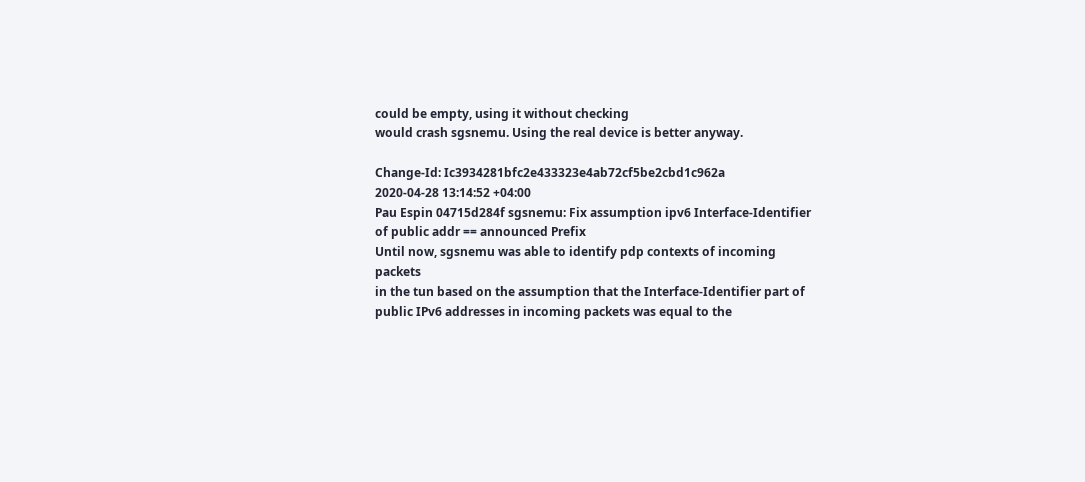could be empty, using it without checking
would crash sgsnemu. Using the real device is better anyway.

Change-Id: Ic3934281bfc2e433323e4ab72cf5be2cbd1c962a
2020-04-28 13:14:52 +04:00
Pau Espin 04715d284f sgsnemu: Fix assumption ipv6 Interface-Identifier of public addr == announced Prefix
Until now, sgsnemu was able to identify pdp contexts of incoming packets
in the tun based on the assumption that the Interface-Identifier part of
public IPv6 addresses in incoming packets was equal to the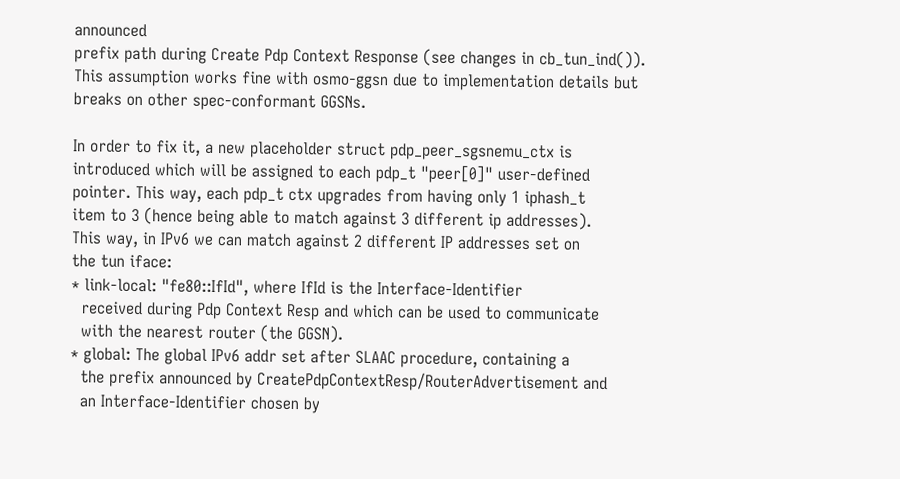announced
prefix path during Create Pdp Context Response (see changes in cb_tun_ind()).
This assumption works fine with osmo-ggsn due to implementation details but
breaks on other spec-conformant GGSNs.

In order to fix it, a new placeholder struct pdp_peer_sgsnemu_ctx is
introduced which will be assigned to each pdp_t "peer[0]" user-defined
pointer. This way, each pdp_t ctx upgrades from having only 1 iphash_t
item to 3 (hence being able to match against 3 different ip addresses).
This way, in IPv6 we can match against 2 different IP addresses set on
the tun iface:
* link-local: "fe80::IfId", where IfId is the Interface-Identifier
  received during Pdp Context Resp and which can be used to communicate
  with the nearest router (the GGSN).
* global: The global IPv6 addr set after SLAAC procedure, containing a
  the prefix announced by CreatePdpContextResp/RouterAdvertisement and
  an Interface-Identifier chosen by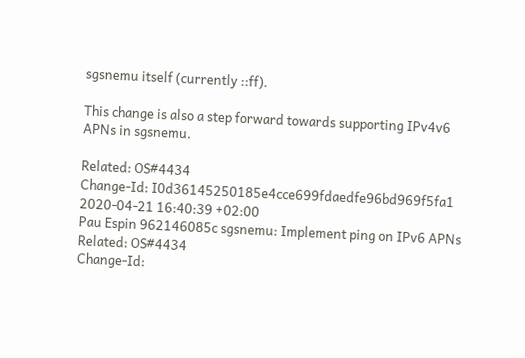sgsnemu itself (currently ::ff).

This change is also a step forward towards supporting IPv4v6 APNs in sgsnemu.

Related: OS#4434
Change-Id: I0d36145250185e4cce699fdaedfe96bd969f5fa1
2020-04-21 16:40:39 +02:00
Pau Espin 962146085c sgsnemu: Implement ping on IPv6 APNs
Related: OS#4434
Change-Id: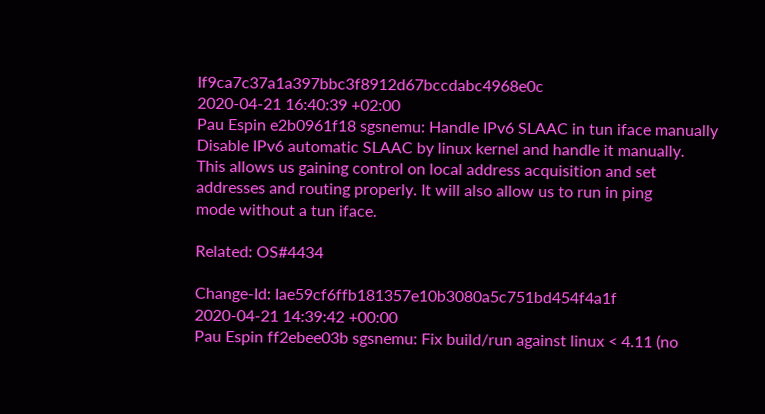If9ca7c37a1a397bbc3f8912d67bccdabc4968e0c
2020-04-21 16:40:39 +02:00
Pau Espin e2b0961f18 sgsnemu: Handle IPv6 SLAAC in tun iface manually
Disable IPv6 automatic SLAAC by linux kernel and handle it manually.
This allows us gaining control on local address acquisition and set
addresses and routing properly. It will also allow us to run in ping
mode without a tun iface.

Related: OS#4434

Change-Id: Iae59cf6ffb181357e10b3080a5c751bd454f4a1f
2020-04-21 14:39:42 +00:00
Pau Espin ff2ebee03b sgsnemu: Fix build/run against linux < 4.11 (no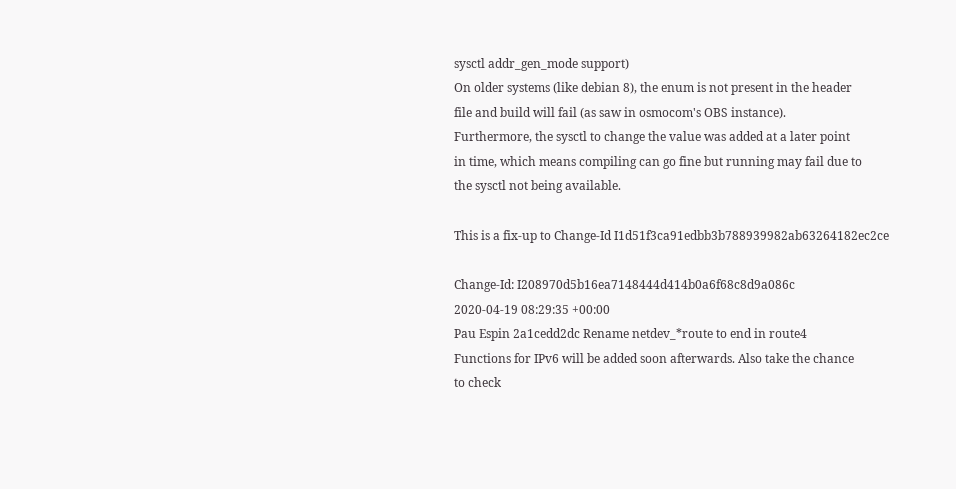sysctl addr_gen_mode support)
On older systems (like debian 8), the enum is not present in the header
file and build will fail (as saw in osmocom's OBS instance).
Furthermore, the sysctl to change the value was added at a later point
in time, which means compiling can go fine but running may fail due to
the sysctl not being available.

This is a fix-up to Change-Id I1d51f3ca91edbb3b788939982ab63264182ec2ce

Change-Id: I208970d5b16ea7148444d414b0a6f68c8d9a086c
2020-04-19 08:29:35 +00:00
Pau Espin 2a1cedd2dc Rename netdev_*route to end in route4
Functions for IPv6 will be added soon afterwards. Also take the chance
to check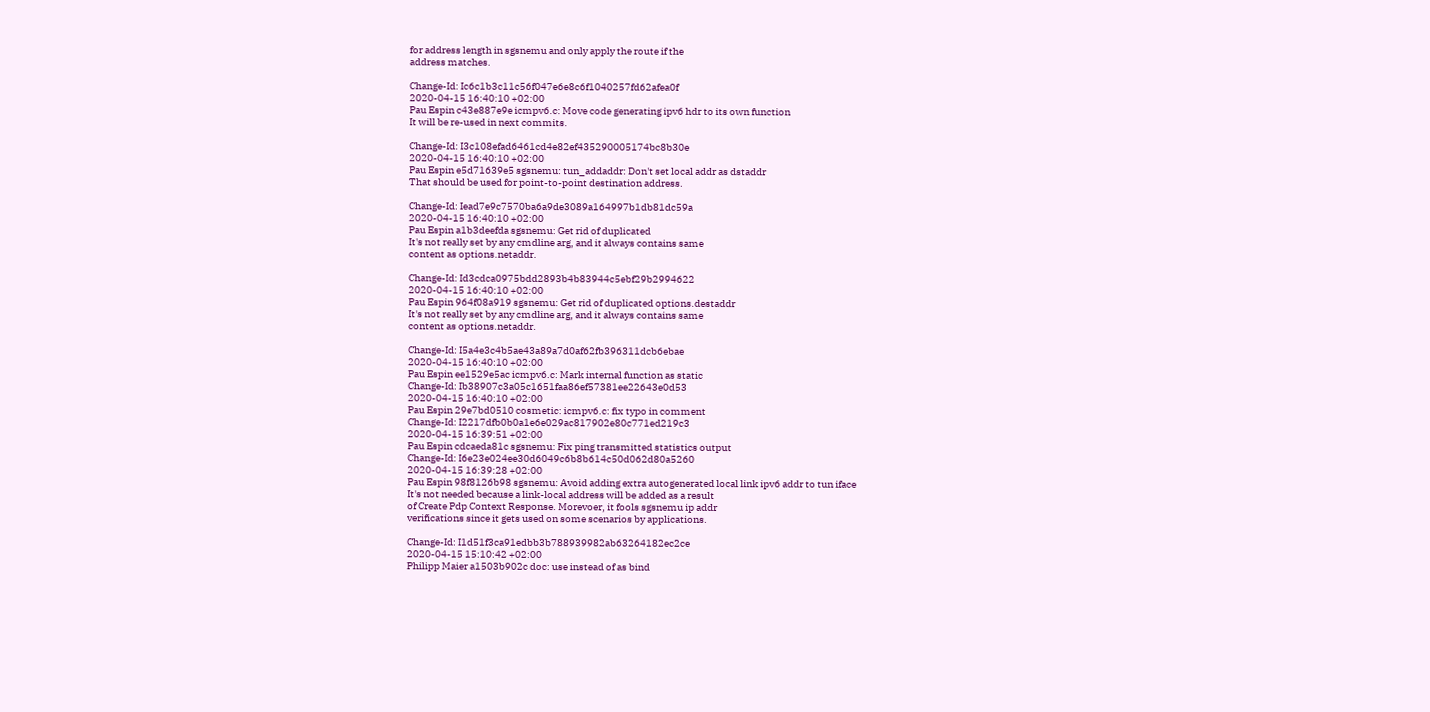for address length in sgsnemu and only apply the route if the
address matches.

Change-Id: Ic6c1b3c11c56f047e6e8c6f1040257fd62afea0f
2020-04-15 16:40:10 +02:00
Pau Espin c43e887e9e icmpv6.c: Move code generating ipv6 hdr to its own function
It will be re-used in next commits.

Change-Id: I3c108efad6461cd4e82ef435290005174bc8b30e
2020-04-15 16:40:10 +02:00
Pau Espin e5d71639e5 sgsnemu: tun_addaddr: Don't set local addr as dstaddr
That should be used for point-to-point destination address.

Change-Id: Iead7e9c7570ba6a9de3089a164997b1db81dc59a
2020-04-15 16:40:10 +02:00
Pau Espin a1b3deefda sgsnemu: Get rid of duplicated
It's not really set by any cmdline arg, and it always contains same
content as options.netaddr.

Change-Id: Id3cdca0975bdd2893b4b83944c5ebf29b2994622
2020-04-15 16:40:10 +02:00
Pau Espin 964f08a919 sgsnemu: Get rid of duplicated options.destaddr
It's not really set by any cmdline arg, and it always contains same
content as options.netaddr.

Change-Id: I5a4e3c4b5ae43a89a7d0af62fb396311dcb6ebae
2020-04-15 16:40:10 +02:00
Pau Espin ee1529e5ac icmpv6.c: Mark internal function as static
Change-Id: Ib38907c3a05c1651faa86ef57381ee22643e0d53
2020-04-15 16:40:10 +02:00
Pau Espin 29e7bd0510 cosmetic: icmpv6.c: fix typo in comment
Change-Id: I2217dfb0b0a1e6e029ac817902e80c771ed219c3
2020-04-15 16:39:51 +02:00
Pau Espin cdcaeda81c sgsnemu: Fix ping transmitted statistics output
Change-Id: I6e23e024ee30d6049c6b8b614c50d062d80a5260
2020-04-15 16:39:28 +02:00
Pau Espin 98f8126b98 sgsnemu: Avoid adding extra autogenerated local link ipv6 addr to tun iface
It's not needed because a link-local address will be added as a result
of Create Pdp Context Response. Morevoer, it fools sgsnemu ip addr
verifications since it gets used on some scenarios by applications.

Change-Id: I1d51f3ca91edbb3b788939982ab63264182ec2ce
2020-04-15 15:10:42 +02:00
Philipp Maier a1503b902c doc: use instead of as bind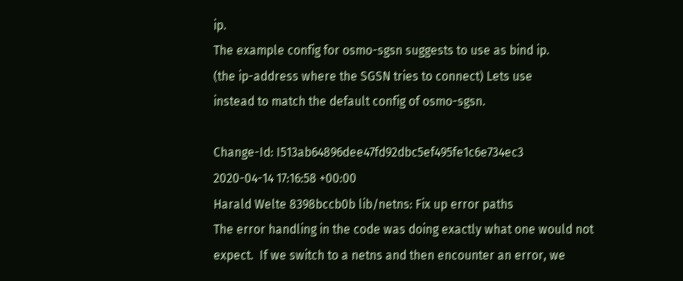ip.
The example config for osmo-sgsn suggests to use as bind ip.
(the ip-address where the SGSN tries to connect) Lets use
instead to match the default config of osmo-sgsn.

Change-Id: I513ab64896dee47fd92dbc5ef495fe1c6e734ec3
2020-04-14 17:16:58 +00:00
Harald Welte 8398bccb0b lib/netns: Fix up error paths
The error handling in the code was doing exactly what one would not
expect.  If we switch to a netns and then encounter an error, we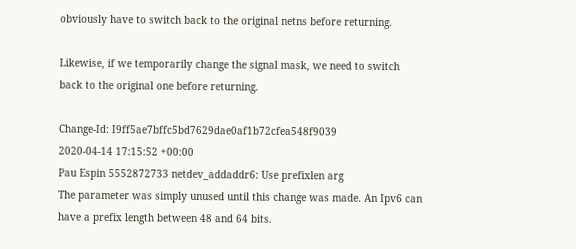obviously have to switch back to the original netns before returning.

Likewise, if we temporarily change the signal mask, we need to switch
back to the original one before returning.

Change-Id: I9ff5ae7bffc5bd7629dae0af1b72cfea548f9039
2020-04-14 17:15:52 +00:00
Pau Espin 5552872733 netdev_addaddr6: Use prefixlen arg
The parameter was simply unused until this change was made. An Ipv6 can
have a prefix length between 48 and 64 bits.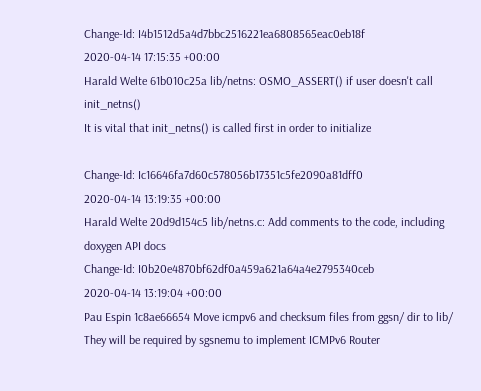Change-Id: I4b1512d5a4d7bbc2516221ea6808565eac0eb18f
2020-04-14 17:15:35 +00:00
Harald Welte 61b010c25a lib/netns: OSMO_ASSERT() if user doesn't call init_netns()
It is vital that init_netns() is called first in order to initialize

Change-Id: Ic16646fa7d60c578056b17351c5fe2090a81dff0
2020-04-14 13:19:35 +00:00
Harald Welte 20d9d154c5 lib/netns.c: Add comments to the code, including doxygen API docs
Change-Id: I0b20e4870bf62df0a459a621a64a4e2795340ceb
2020-04-14 13:19:04 +00:00
Pau Espin 1c8ae66654 Move icmpv6 and checksum files from ggsn/ dir to lib/
They will be required by sgsnemu to implement ICMPv6 Router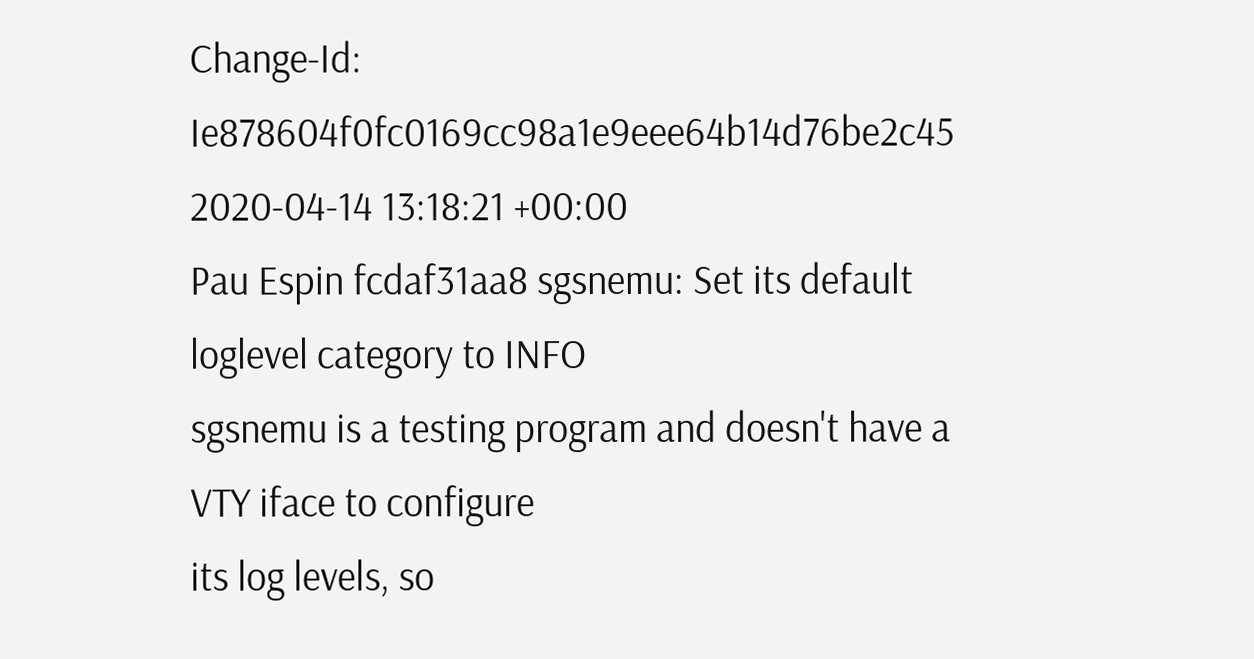Change-Id: Ie878604f0fc0169cc98a1e9eee64b14d76be2c45
2020-04-14 13:18:21 +00:00
Pau Espin fcdaf31aa8 sgsnemu: Set its default loglevel category to INFO
sgsnemu is a testing program and doesn't have a VTY iface to configure
its log levels, so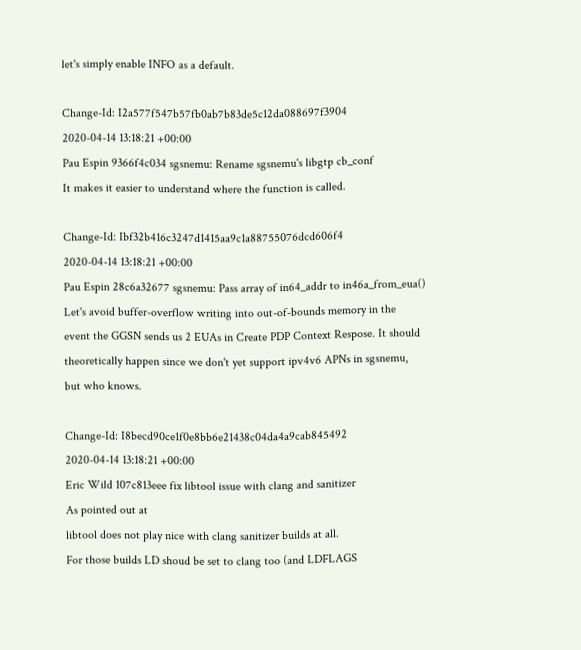let's simply enable INFO as a default.

Change-Id: I2a577f547b57fb0ab7b83de5c12da088697f3904
2020-04-14 13:18:21 +00:00
Pau Espin 9366f4c034 sgsnemu: Rename sgsnemu's libgtp cb_conf
It makes it easier to understand where the function is called.

Change-Id: Ibf32b416c3247d1415aa9c1a88755076dcd606f4
2020-04-14 13:18:21 +00:00
Pau Espin 28c6a32677 sgsnemu: Pass array of in64_addr to in46a_from_eua()
Let's avoid buffer-overflow writing into out-of-bounds memory in the
event the GGSN sends us 2 EUAs in Create PDP Context Respose. It should
theoretically happen since we don't yet support ipv4v6 APNs in sgsnemu,
but who knows.

Change-Id: I8becd90ce1f0e8bb6e21438c04da4a9cab845492
2020-04-14 13:18:21 +00:00
Eric Wild 107c813eee fix libtool issue with clang and sanitizer
As pointed out at
libtool does not play nice with clang sanitizer builds at all.
For those builds LD shoud be set to clang too (and LDFLAGS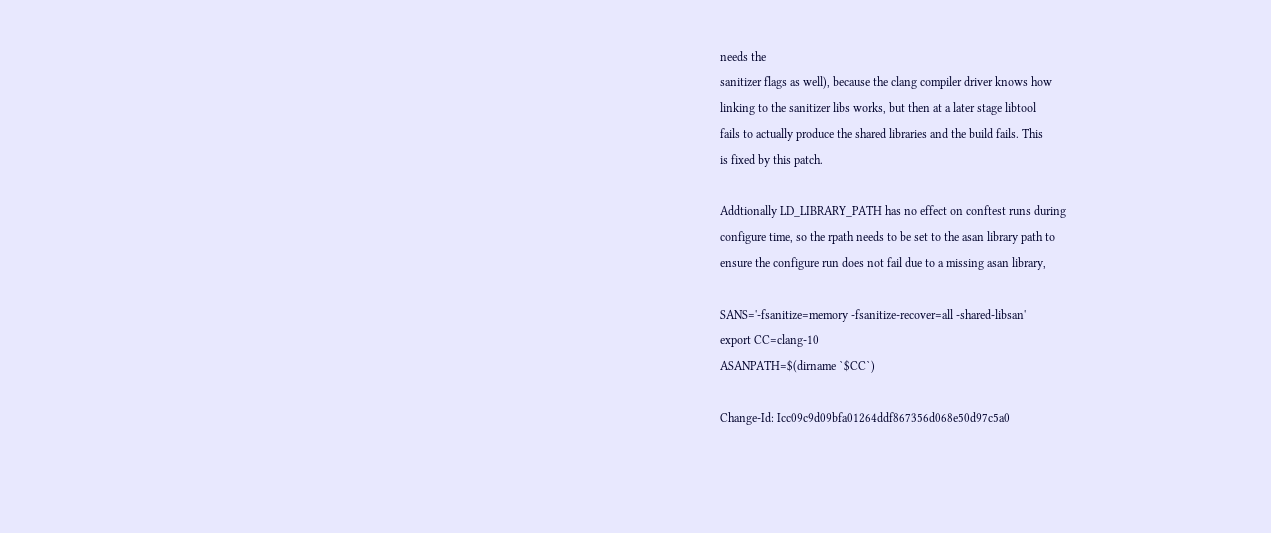needs the
sanitizer flags as well), because the clang compiler driver knows how
linking to the sanitizer libs works, but then at a later stage libtool
fails to actually produce the shared libraries and the build fails. This
is fixed by this patch.

Addtionally LD_LIBRARY_PATH has no effect on conftest runs during
configure time, so the rpath needs to be set to the asan library path to
ensure the configure run does not fail due to a missing asan library,

SANS='-fsanitize=memory -fsanitize-recover=all -shared-libsan'
export CC=clang-10
ASANPATH=$(dirname `$CC`)

Change-Id: Icc09c9d09bfa01264ddf867356d068e50d97c5a0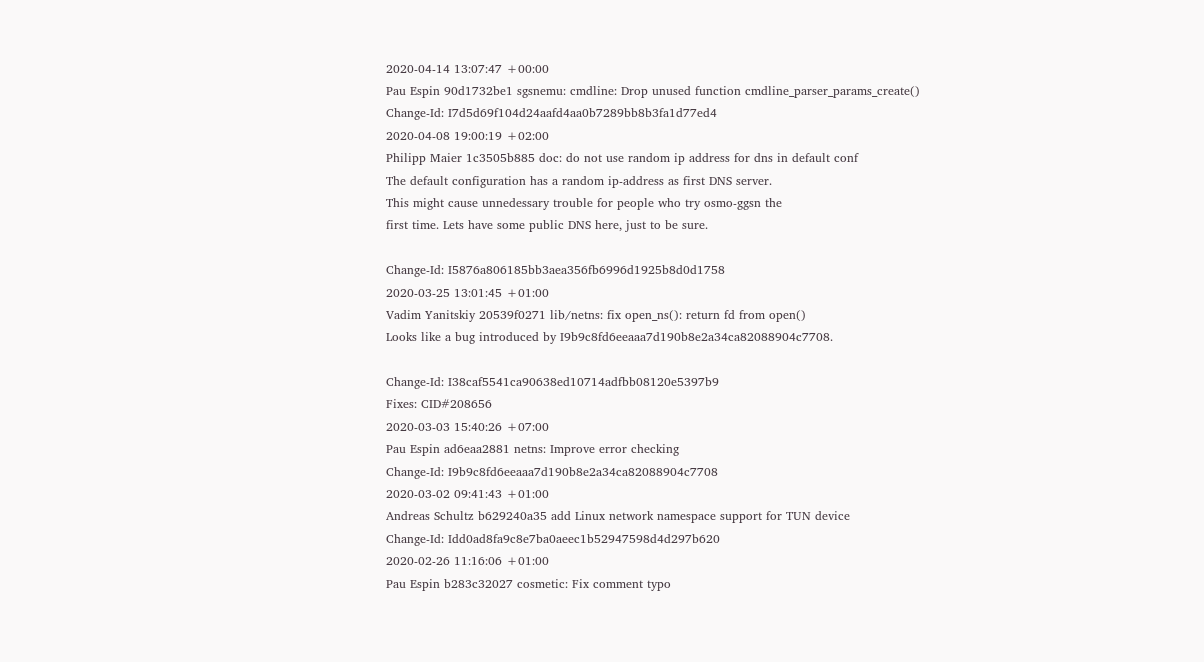2020-04-14 13:07:47 +00:00
Pau Espin 90d1732be1 sgsnemu: cmdline: Drop unused function cmdline_parser_params_create()
Change-Id: I7d5d69f104d24aafd4aa0b7289bb8b3fa1d77ed4
2020-04-08 19:00:19 +02:00
Philipp Maier 1c3505b885 doc: do not use random ip address for dns in default conf
The default configuration has a random ip-address as first DNS server.
This might cause unnedessary trouble for people who try osmo-ggsn the
first time. Lets have some public DNS here, just to be sure.

Change-Id: I5876a806185bb3aea356fb6996d1925b8d0d1758
2020-03-25 13:01:45 +01:00
Vadim Yanitskiy 20539f0271 lib/netns: fix open_ns(): return fd from open()
Looks like a bug introduced by I9b9c8fd6eeaaa7d190b8e2a34ca82088904c7708.

Change-Id: I38caf5541ca90638ed10714adfbb08120e5397b9
Fixes: CID#208656
2020-03-03 15:40:26 +07:00
Pau Espin ad6eaa2881 netns: Improve error checking
Change-Id: I9b9c8fd6eeaaa7d190b8e2a34ca82088904c7708
2020-03-02 09:41:43 +01:00
Andreas Schultz b629240a35 add Linux network namespace support for TUN device
Change-Id: Idd0ad8fa9c8e7ba0aeec1b52947598d4d297b620
2020-02-26 11:16:06 +01:00
Pau Espin b283c32027 cosmetic: Fix comment typo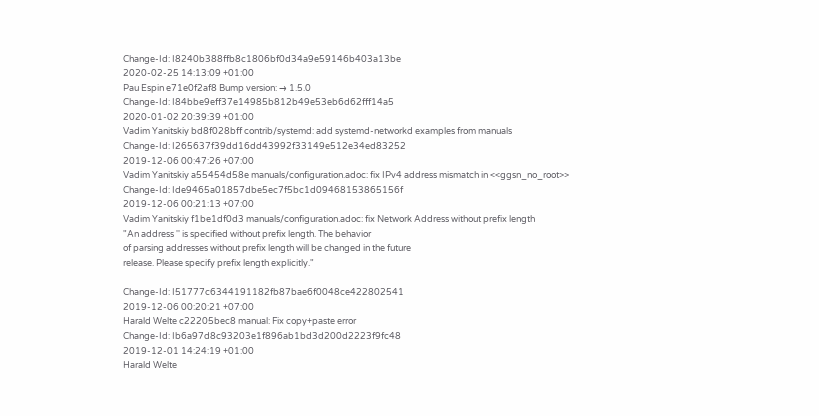Change-Id: I8240b388ffb8c1806bf0d34a9e59146b403a13be
2020-02-25 14:13:09 +01:00
Pau Espin e71e0f2af8 Bump version: → 1.5.0
Change-Id: I84bbe9eff37e14985b812b49e53eb6d62fff14a5
2020-01-02 20:39:39 +01:00
Vadim Yanitskiy bd8f028bff contrib/systemd: add systemd-networkd examples from manuals
Change-Id: I265637f39dd16dd43992f33149e512e34ed83252
2019-12-06 00:47:26 +07:00
Vadim Yanitskiy a55454d58e manuals/configuration.adoc: fix IPv4 address mismatch in <<ggsn_no_root>>
Change-Id: Ide9465a01857dbe5ec7f5bc1d09468153865156f
2019-12-06 00:21:13 +07:00
Vadim Yanitskiy f1be1df0d3 manuals/configuration.adoc: fix Network Address without prefix length
"An address '' is specified without prefix length. The behavior
of parsing addresses without prefix length will be changed in the future
release. Please specify prefix length explicitly."

Change-Id: I51777c6344191182fb87bae6f0048ce422802541
2019-12-06 00:20:21 +07:00
Harald Welte c22205bec8 manual: Fix copy+paste error
Change-Id: Ib6a97d8c93203e1f896ab1bd3d200d2223f9fc48
2019-12-01 14:24:19 +01:00
Harald Welte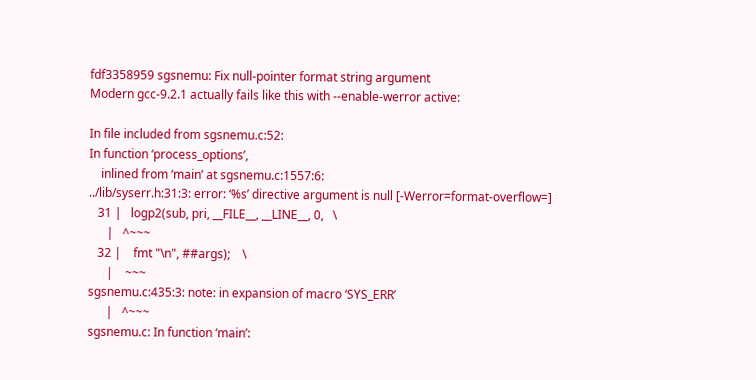fdf3358959 sgsnemu: Fix null-pointer format string argument
Modern gcc-9.2.1 actually fails like this with --enable-werror active:

In file included from sgsnemu.c:52:
In function ‘process_options’,
    inlined from ‘main’ at sgsnemu.c:1557:6:
../lib/syserr.h:31:3: error: ‘%s’ directive argument is null [-Werror=format-overflow=]
   31 |   logp2(sub, pri, __FILE__, __LINE__, 0,   \
      |   ^~~~
   32 |    fmt "\n", ##args);    \
      |    ~~~
sgsnemu.c:435:3: note: in expansion of macro ‘SYS_ERR’
      |   ^~~~
sgsnemu.c: In function ‘main’: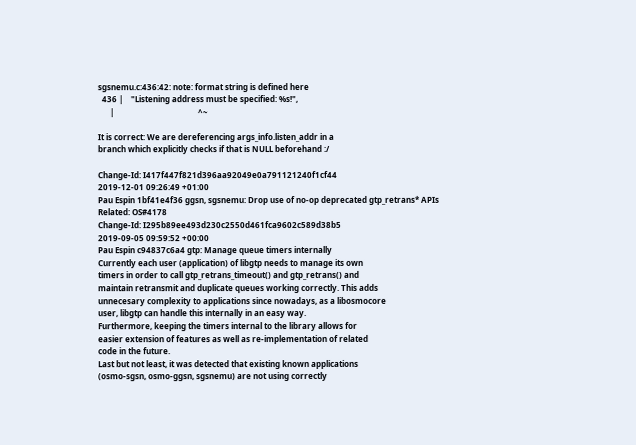sgsnemu.c:436:42: note: format string is defined here
  436 |    "Listening address must be specified: %s!",
      |                                          ^~

It is correct: We are dereferencing args_info.listen_addr in a
branch which explicitly checks if that is NULL beforehand :/

Change-Id: I417f447f821d396aa92049e0a791121240f1cf44
2019-12-01 09:26:49 +01:00
Pau Espin 1bf41e4f36 ggsn, sgsnemu: Drop use of no-op deprecated gtp_retrans* APIs
Related: OS#4178
Change-Id: I295b89ee493d230c2550d461fca9602c589d38b5
2019-09-05 09:59:52 +00:00
Pau Espin c94837c6a4 gtp: Manage queue timers internally
Currently each user (application) of libgtp needs to manage its own
timers in order to call gtp_retrans_timeout() and gtp_retrans() and
maintain retransmit and duplicate queues working correctly. This adds
unnecesary complexity to applications since nowadays, as a libosmocore
user, libgtp can handle this internally in an easy way.
Furthermore, keeping the timers internal to the library allows for
easier extension of features as well as re-implementation of related
code in the future.
Last but not least, it was detected that existing known applications
(osmo-sgsn, osmo-ggsn, sgsnemu) are not using correctly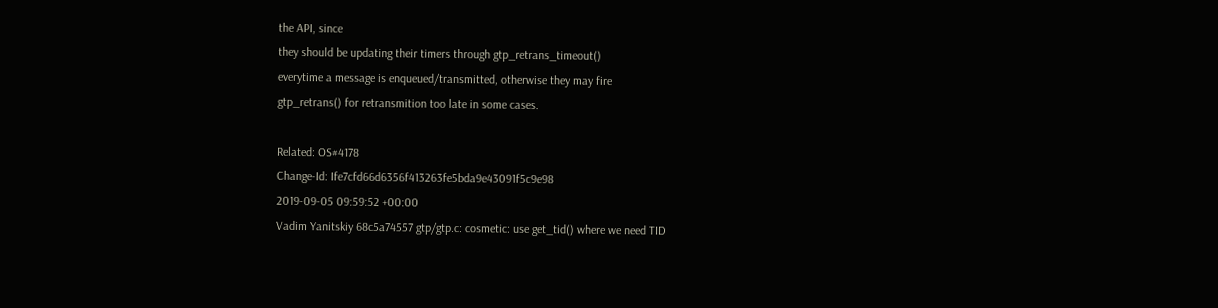the API, since
they should be updating their timers through gtp_retrans_timeout()
everytime a message is enqueued/transmitted, otherwise they may fire
gtp_retrans() for retransmition too late in some cases.

Related: OS#4178
Change-Id: Ife7cfd66d6356f413263fe5bda9e43091f5c9e98
2019-09-05 09:59:52 +00:00
Vadim Yanitskiy 68c5a74557 gtp/gtp.c: cosmetic: use get_tid() where we need TID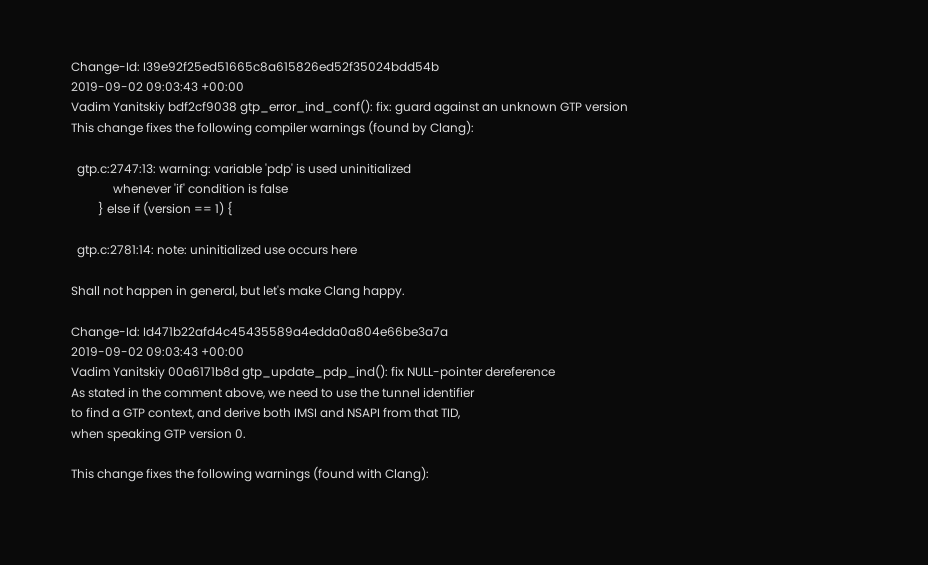Change-Id: I39e92f25ed51665c8a615826ed52f35024bdd54b
2019-09-02 09:03:43 +00:00
Vadim Yanitskiy bdf2cf9038 gtp_error_ind_conf(): fix: guard against an unknown GTP version
This change fixes the following compiler warnings (found by Clang):

  gtp.c:2747:13: warning: variable 'pdp' is used uninitialized
              whenever 'if' condition is false
         } else if (version == 1) {

  gtp.c:2781:14: note: uninitialized use occurs here

Shall not happen in general, but let's make Clang happy.

Change-Id: Id471b22afd4c45435589a4edda0a804e66be3a7a
2019-09-02 09:03:43 +00:00
Vadim Yanitskiy 00a6171b8d gtp_update_pdp_ind(): fix NULL-pointer dereference
As stated in the comment above, we need to use the tunnel identifier
to find a GTP context, and derive both IMSI and NSAPI from that TID,
when speaking GTP version 0.

This change fixes the following warnings (found with Clang):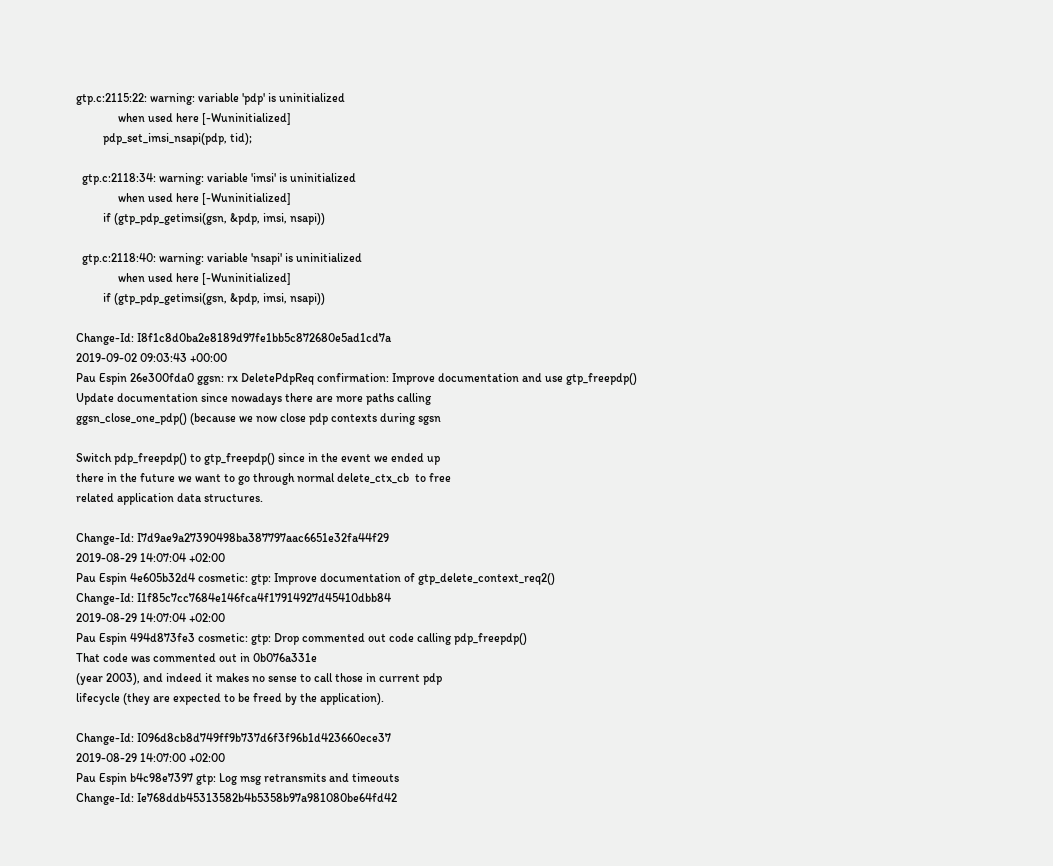gtp.c:2115:22: warning: variable 'pdp' is uninitialized
              when used here [-Wuninitialized]
         pdp_set_imsi_nsapi(pdp, tid);

  gtp.c:2118:34: warning: variable 'imsi' is uninitialized
              when used here [-Wuninitialized]
         if (gtp_pdp_getimsi(gsn, &pdp, imsi, nsapi))

  gtp.c:2118:40: warning: variable 'nsapi' is uninitialized
              when used here [-Wuninitialized]
         if (gtp_pdp_getimsi(gsn, &pdp, imsi, nsapi))

Change-Id: I8f1c8d0ba2e8189d97fe1bb5c872680e5ad1cd7a
2019-09-02 09:03:43 +00:00
Pau Espin 26e300fda0 ggsn: rx DeletePdpReq confirmation: Improve documentation and use gtp_freepdp()
Update documentation since nowadays there are more paths calling
ggsn_close_one_pdp() (because we now close pdp contexts during sgsn

Switch pdp_freepdp() to gtp_freepdp() since in the event we ended up
there in the future we want to go through normal delete_ctx_cb  to free
related application data structures.

Change-Id: I7d9ae9a27390498ba387797aac6651e32fa44f29
2019-08-29 14:07:04 +02:00
Pau Espin 4e605b32d4 cosmetic: gtp: Improve documentation of gtp_delete_context_req2()
Change-Id: I1f85c7cc7684e146fca4f17914927d45410dbb84
2019-08-29 14:07:04 +02:00
Pau Espin 494d873fe3 cosmetic: gtp: Drop commented out code calling pdp_freepdp()
That code was commented out in 0b076a331e
(year 2003), and indeed it makes no sense to call those in current pdp
lifecycle (they are expected to be freed by the application).

Change-Id: I096d8cb8d749ff9b737d6f3f96b1d423660ece37
2019-08-29 14:07:00 +02:00
Pau Espin b4c98e7397 gtp: Log msg retransmits and timeouts
Change-Id: Ie768ddb45313582b4b5358b97a981080be64fd42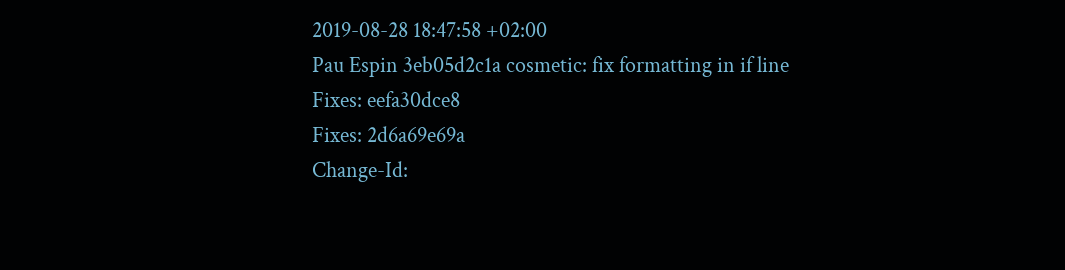2019-08-28 18:47:58 +02:00
Pau Espin 3eb05d2c1a cosmetic: fix formatting in if line
Fixes: eefa30dce8
Fixes: 2d6a69e69a
Change-Id: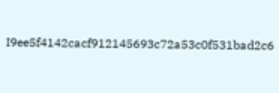I9ee5f4142cacf912145693c72a53c0f531bad2c6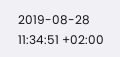2019-08-28 11:34:51 +02:00